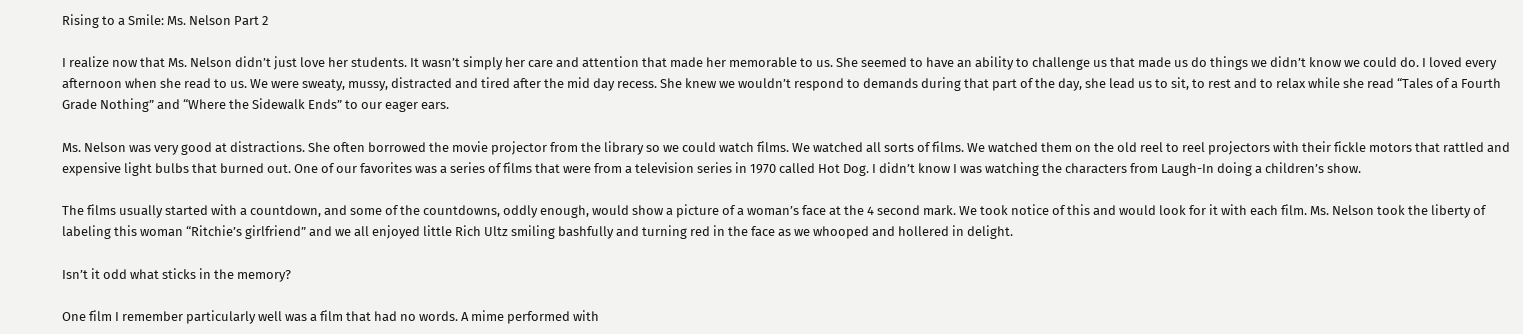Rising to a Smile: Ms. Nelson Part 2

I realize now that Ms. Nelson didn’t just love her students. It wasn’t simply her care and attention that made her memorable to us. She seemed to have an ability to challenge us that made us do things we didn’t know we could do. I loved every afternoon when she read to us. We were sweaty, mussy, distracted and tired after the mid day recess. She knew we wouldn’t respond to demands during that part of the day, she lead us to sit, to rest and to relax while she read “Tales of a Fourth Grade Nothing” and “Where the Sidewalk Ends” to our eager ears.

Ms. Nelson was very good at distractions. She often borrowed the movie projector from the library so we could watch films. We watched all sorts of films. We watched them on the old reel to reel projectors with their fickle motors that rattled and expensive light bulbs that burned out. One of our favorites was a series of films that were from a television series in 1970 called Hot Dog. I didn’t know I was watching the characters from Laugh-In doing a children’s show.

The films usually started with a countdown, and some of the countdowns, oddly enough, would show a picture of a woman’s face at the 4 second mark. We took notice of this and would look for it with each film. Ms. Nelson took the liberty of labeling this woman “Ritchie’s girlfriend” and we all enjoyed little Rich Ultz smiling bashfully and turning red in the face as we whooped and hollered in delight.

Isn’t it odd what sticks in the memory?

One film I remember particularly well was a film that had no words. A mime performed with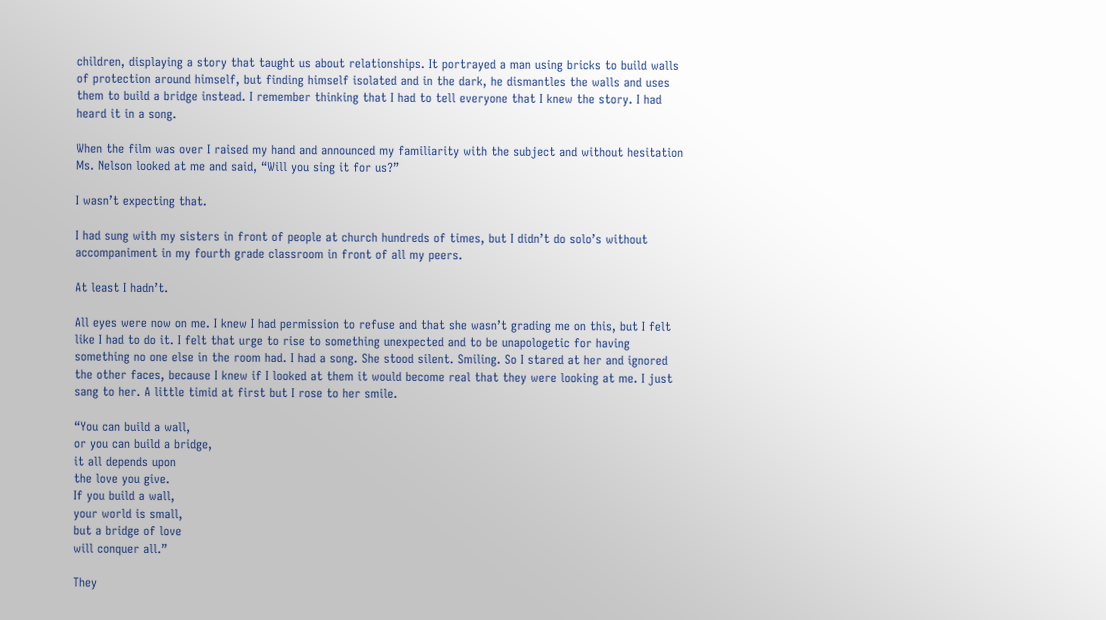children, displaying a story that taught us about relationships. It portrayed a man using bricks to build walls of protection around himself, but finding himself isolated and in the dark, he dismantles the walls and uses them to build a bridge instead. I remember thinking that I had to tell everyone that I knew the story. I had heard it in a song.

When the film was over I raised my hand and announced my familiarity with the subject and without hesitation Ms. Nelson looked at me and said, “Will you sing it for us?”

I wasn’t expecting that.

I had sung with my sisters in front of people at church hundreds of times, but I didn’t do solo’s without accompaniment in my fourth grade classroom in front of all my peers.

At least I hadn’t.

All eyes were now on me. I knew I had permission to refuse and that she wasn’t grading me on this, but I felt like I had to do it. I felt that urge to rise to something unexpected and to be unapologetic for having something no one else in the room had. I had a song. She stood silent. Smiling. So I stared at her and ignored the other faces, because I knew if I looked at them it would become real that they were looking at me. I just sang to her. A little timid at first but I rose to her smile.

“You can build a wall,
or you can build a bridge,
it all depends upon
the love you give.
If you build a wall,
your world is small,
but a bridge of love
will conquer all.”

They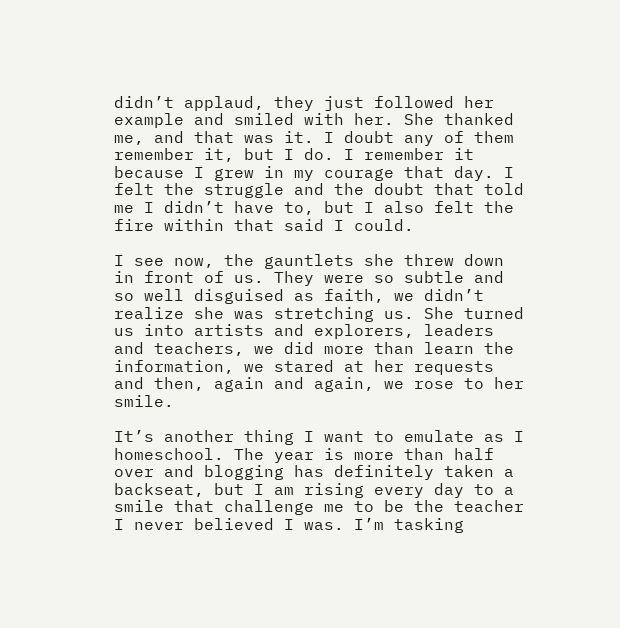didn’t applaud, they just followed her example and smiled with her. She thanked me, and that was it. I doubt any of them remember it, but I do. I remember it because I grew in my courage that day. I felt the struggle and the doubt that told me I didn’t have to, but I also felt the fire within that said I could.

I see now, the gauntlets she threw down in front of us. They were so subtle and so well disguised as faith, we didn’t realize she was stretching us. She turned us into artists and explorers, leaders and teachers, we did more than learn the information, we stared at her requests and then, again and again, we rose to her smile.

It’s another thing I want to emulate as I homeschool. The year is more than half over and blogging has definitely taken a backseat, but I am rising every day to a smile that challenge me to be the teacher I never believed I was. I’m tasking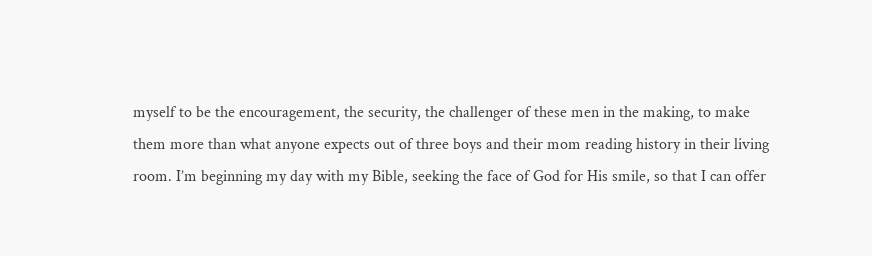myself to be the encouragement, the security, the challenger of these men in the making, to make them more than what anyone expects out of three boys and their mom reading history in their living room. I’m beginning my day with my Bible, seeking the face of God for His smile, so that I can offer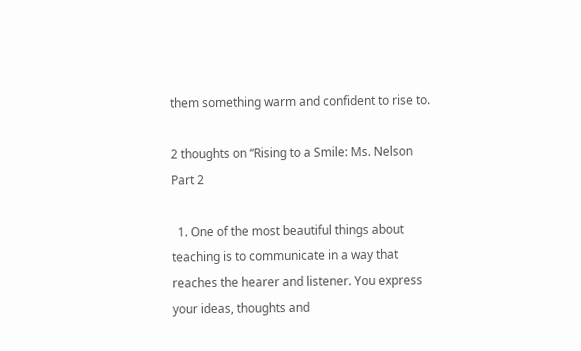them something warm and confident to rise to.

2 thoughts on “Rising to a Smile: Ms. Nelson Part 2

  1. One of the most beautiful things about teaching is to communicate in a way that reaches the hearer and listener. You express your ideas, thoughts and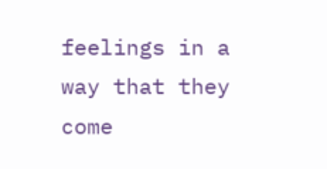feelings in a way that they come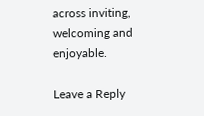across inviting, welcoming and enjoyable.

Leave a Reply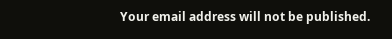Your email address will not be published.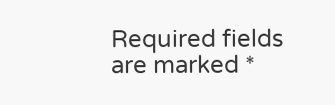Required fields are marked *